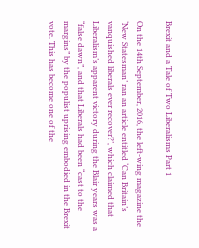Brexit and a Tale of Two Liberalisms Part 1

On the 14th September, 2016, the left-wing magazine the ‘New Statesman’ ran an article entitled ‘Can Britain’s vanquished liberals ever recover?’, which claimed that Liberalism’s apparent victory during the Blair years was a “false dawn”, and that Liberals had been “cast to the margins” by the populist uprising embodied in the Brexit vote. This has become one of the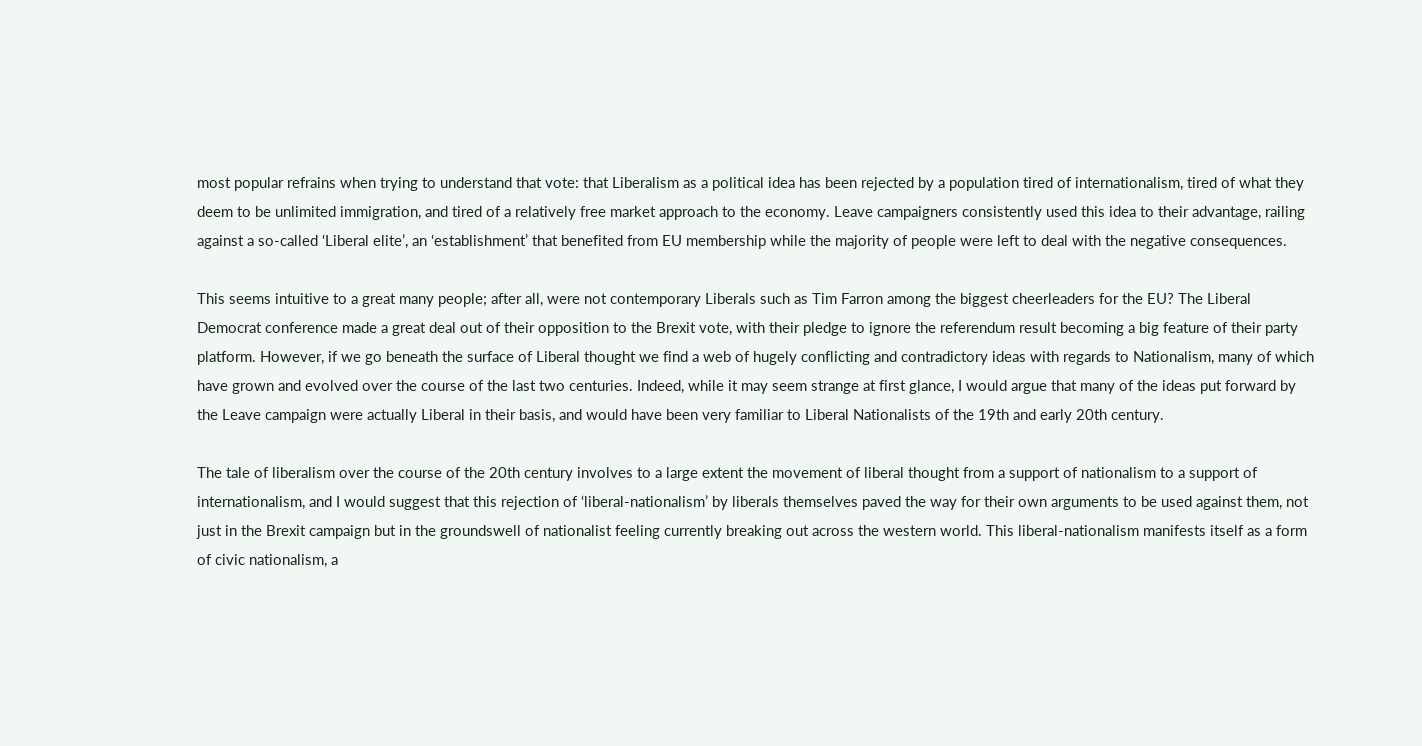most popular refrains when trying to understand that vote: that Liberalism as a political idea has been rejected by a population tired of internationalism, tired of what they deem to be unlimited immigration, and tired of a relatively free market approach to the economy. Leave campaigners consistently used this idea to their advantage, railing against a so-called ‘Liberal elite’, an ‘establishment’ that benefited from EU membership while the majority of people were left to deal with the negative consequences.

This seems intuitive to a great many people; after all, were not contemporary Liberals such as Tim Farron among the biggest cheerleaders for the EU? The Liberal Democrat conference made a great deal out of their opposition to the Brexit vote, with their pledge to ignore the referendum result becoming a big feature of their party platform. However, if we go beneath the surface of Liberal thought we find a web of hugely conflicting and contradictory ideas with regards to Nationalism, many of which have grown and evolved over the course of the last two centuries. Indeed, while it may seem strange at first glance, I would argue that many of the ideas put forward by the Leave campaign were actually Liberal in their basis, and would have been very familiar to Liberal Nationalists of the 19th and early 20th century.

The tale of liberalism over the course of the 20th century involves to a large extent the movement of liberal thought from a support of nationalism to a support of internationalism, and I would suggest that this rejection of ‘liberal-nationalism’ by liberals themselves paved the way for their own arguments to be used against them, not just in the Brexit campaign but in the groundswell of nationalist feeling currently breaking out across the western world. This liberal-nationalism manifests itself as a form of civic nationalism, a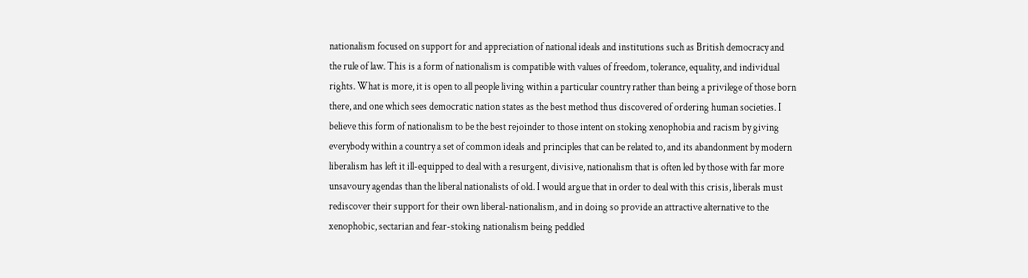nationalism focused on support for and appreciation of national ideals and institutions such as British democracy and the rule of law. This is a form of nationalism is compatible with values of freedom, tolerance, equality, and individual rights. What is more, it is open to all people living within a particular country rather than being a privilege of those born there, and one which sees democratic nation states as the best method thus discovered of ordering human societies. I believe this form of nationalism to be the best rejoinder to those intent on stoking xenophobia and racism by giving everybody within a country a set of common ideals and principles that can be related to, and its abandonment by modern liberalism has left it ill-equipped to deal with a resurgent, divisive, nationalism that is often led by those with far more unsavoury agendas than the liberal nationalists of old. I would argue that in order to deal with this crisis, liberals must rediscover their support for their own liberal-nationalism, and in doing so provide an attractive alternative to the xenophobic, sectarian and fear-stoking nationalism being peddled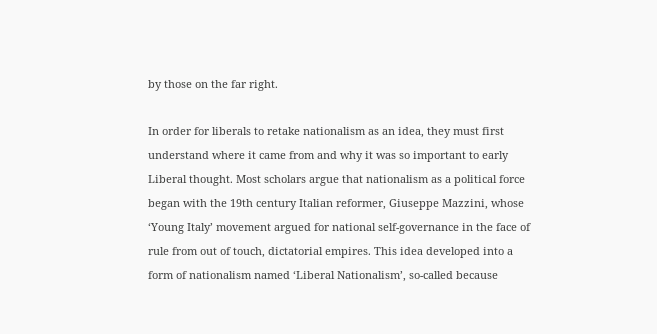by those on the far right.

In order for liberals to retake nationalism as an idea, they must first understand where it came from and why it was so important to early Liberal thought. Most scholars argue that nationalism as a political force began with the 19th century Italian reformer, Giuseppe Mazzini, whose ‘Young Italy’ movement argued for national self-governance in the face of rule from out of touch, dictatorial empires. This idea developed into a form of nationalism named ‘Liberal Nationalism’, so-called because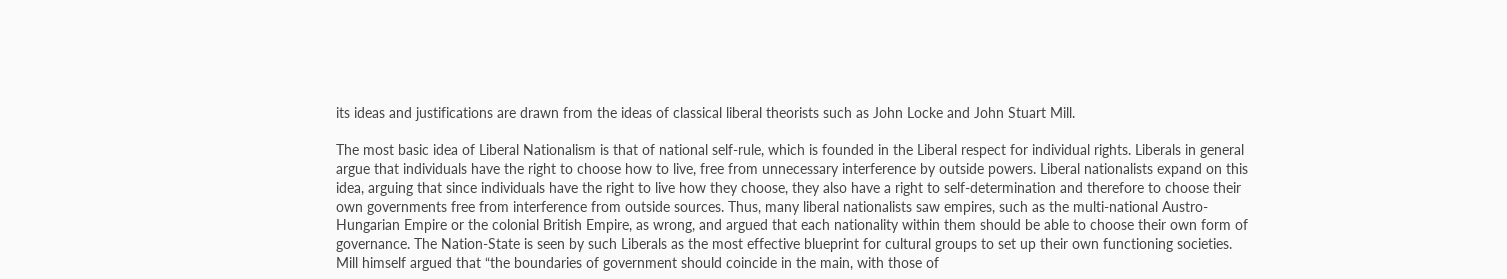its ideas and justifications are drawn from the ideas of classical liberal theorists such as John Locke and John Stuart Mill.

The most basic idea of Liberal Nationalism is that of national self-rule, which is founded in the Liberal respect for individual rights. Liberals in general argue that individuals have the right to choose how to live, free from unnecessary interference by outside powers. Liberal nationalists expand on this idea, arguing that since individuals have the right to live how they choose, they also have a right to self-determination and therefore to choose their own governments free from interference from outside sources. Thus, many liberal nationalists saw empires, such as the multi-national Austro-Hungarian Empire or the colonial British Empire, as wrong, and argued that each nationality within them should be able to choose their own form of governance. The Nation-State is seen by such Liberals as the most effective blueprint for cultural groups to set up their own functioning societies. Mill himself argued that “the boundaries of government should coincide in the main, with those of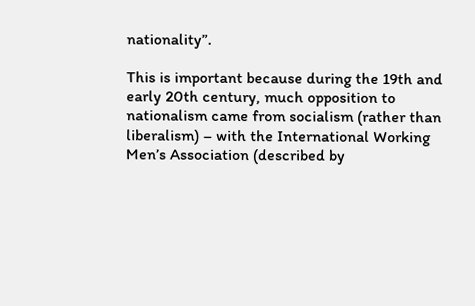nationality”.

This is important because during the 19th and early 20th century, much opposition to nationalism came from socialism (rather than liberalism) – with the International Working Men’s Association (described by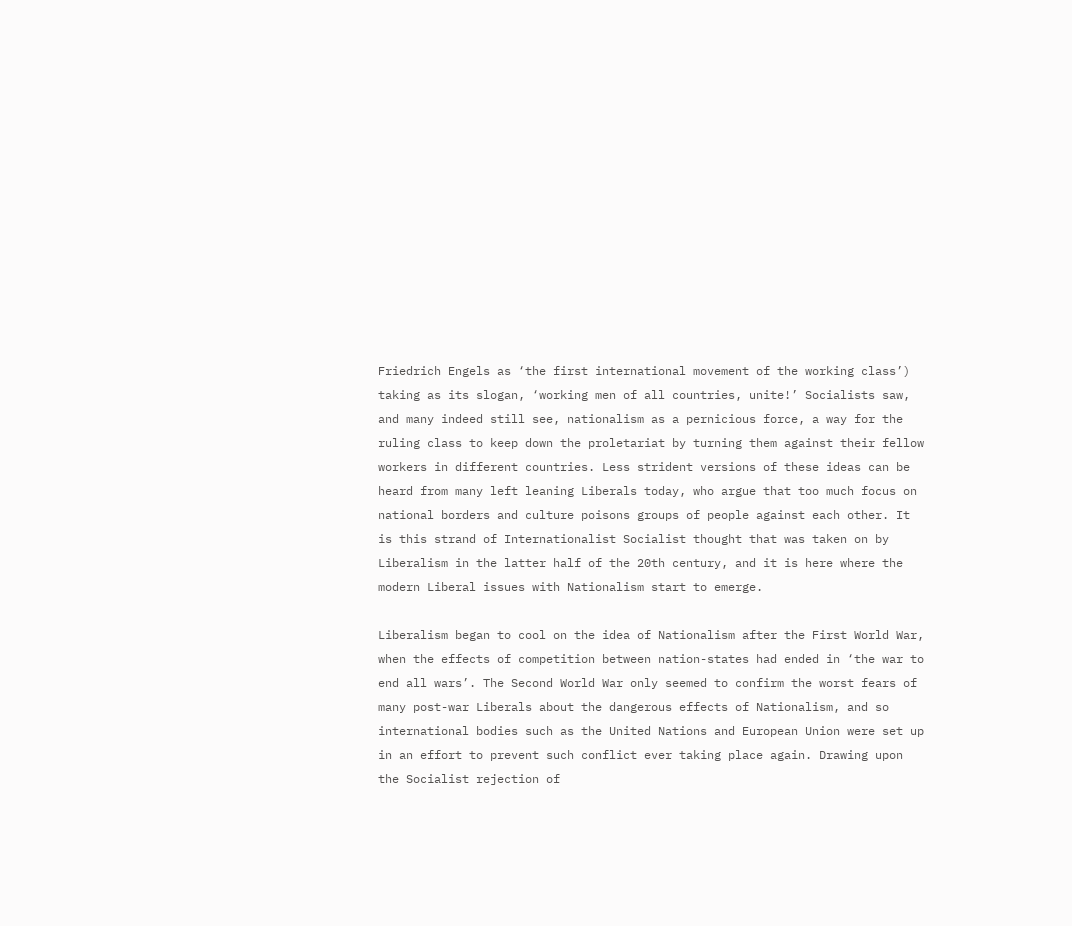Friedrich Engels as ‘the first international movement of the working class’) taking as its slogan, ‘working men of all countries, unite!’ Socialists saw, and many indeed still see, nationalism as a pernicious force, a way for the ruling class to keep down the proletariat by turning them against their fellow workers in different countries. Less strident versions of these ideas can be heard from many left leaning Liberals today, who argue that too much focus on national borders and culture poisons groups of people against each other. It is this strand of Internationalist Socialist thought that was taken on by Liberalism in the latter half of the 20th century, and it is here where the modern Liberal issues with Nationalism start to emerge.

Liberalism began to cool on the idea of Nationalism after the First World War, when the effects of competition between nation-states had ended in ‘the war to end all wars’. The Second World War only seemed to confirm the worst fears of many post-war Liberals about the dangerous effects of Nationalism, and so international bodies such as the United Nations and European Union were set up in an effort to prevent such conflict ever taking place again. Drawing upon the Socialist rejection of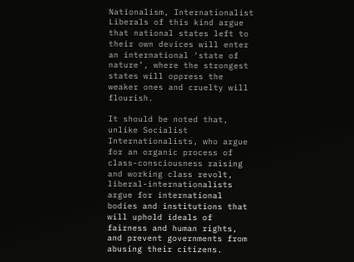Nationalism, Internationalist Liberals of this kind argue that national states left to their own devices will enter an international ‘state of nature’, where the strongest states will oppress the weaker ones and cruelty will flourish.

It should be noted that, unlike Socialist Internationalists, who argue for an organic process of class-consciousness raising and working class revolt, liberal-internationalists argue for international bodies and institutions that will uphold ideals of fairness and human rights, and prevent governments from abusing their citizens.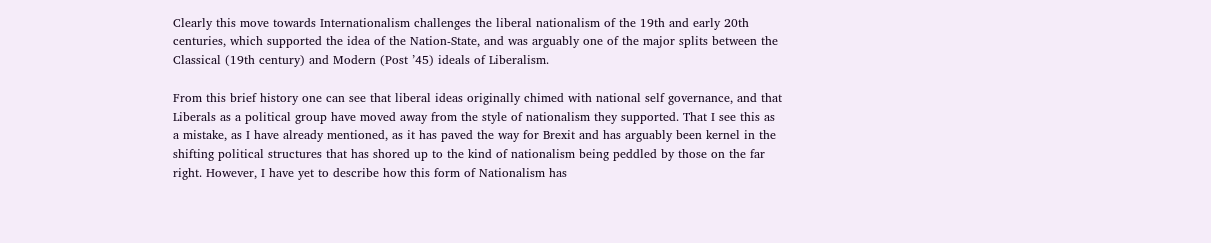Clearly this move towards Internationalism challenges the liberal nationalism of the 19th and early 20th centuries, which supported the idea of the Nation-State, and was arguably one of the major splits between the Classical (19th century) and Modern (Post ’45) ideals of Liberalism.

From this brief history one can see that liberal ideas originally chimed with national self governance, and that Liberals as a political group have moved away from the style of nationalism they supported. That I see this as a mistake, as I have already mentioned, as it has paved the way for Brexit and has arguably been kernel in the shifting political structures that has shored up to the kind of nationalism being peddled by those on the far right. However, I have yet to describe how this form of Nationalism has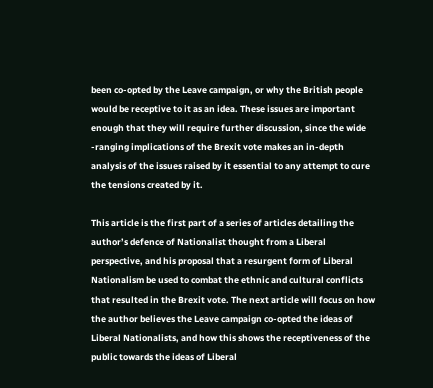been co-opted by the Leave campaign, or why the British people would be receptive to it as an idea. These issues are important enough that they will require further discussion, since the wide -ranging implications of the Brexit vote makes an in-depth analysis of the issues raised by it essential to any attempt to cure the tensions created by it.

This article is the first part of a series of articles detailing the author’s defence of Nationalist thought from a Liberal perspective, and his proposal that a resurgent form of Liberal Nationalism be used to combat the ethnic and cultural conflicts that resulted in the Brexit vote. The next article will focus on how the author believes the Leave campaign co-opted the ideas of Liberal Nationalists, and how this shows the receptiveness of the public towards the ideas of Liberal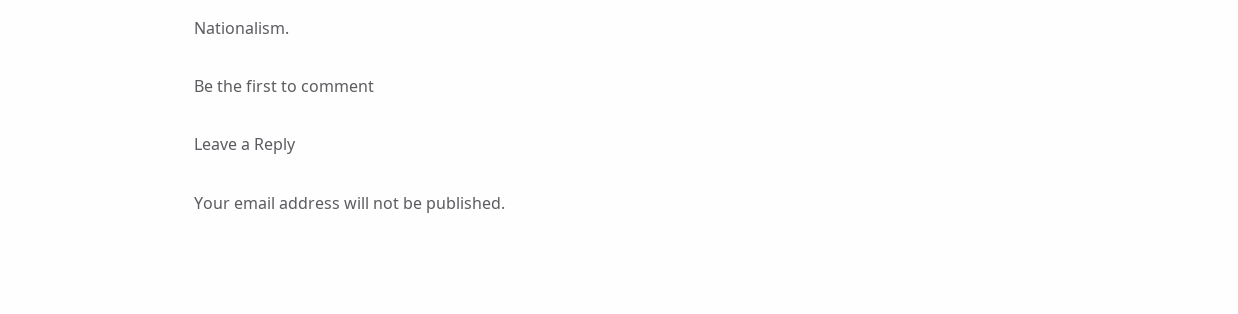Nationalism.

Be the first to comment

Leave a Reply

Your email address will not be published.